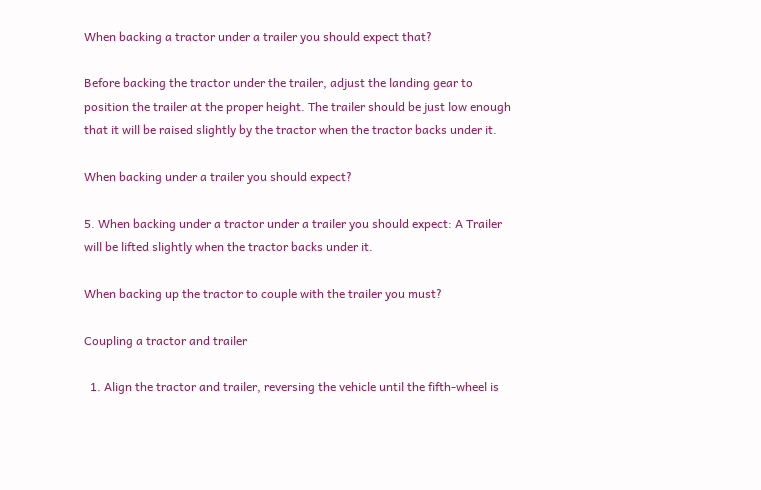When backing a tractor under a trailer you should expect that?

Before backing the tractor under the trailer, adjust the landing gear to position the trailer at the proper height. The trailer should be just low enough that it will be raised slightly by the tractor when the tractor backs under it.

When backing under a trailer you should expect?

5. When backing under a tractor under a trailer you should expect: A Trailer will be lifted slightly when the tractor backs under it.

When backing up the tractor to couple with the trailer you must?

Coupling a tractor and trailer

  1. Align the tractor and trailer, reversing the vehicle until the fifth-wheel is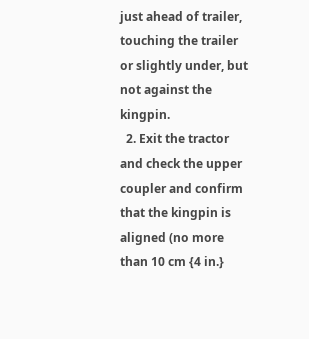just ahead of trailer, touching the trailer or slightly under, but not against the kingpin.
  2. Exit the tractor and check the upper coupler and confirm that the kingpin is aligned (no more than 10 cm {4 in.}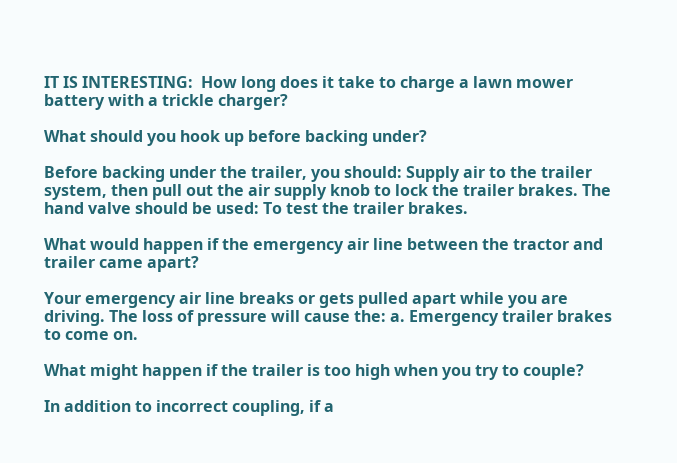IT IS INTERESTING:  How long does it take to charge a lawn mower battery with a trickle charger?

What should you hook up before backing under?

Before backing under the trailer, you should: Supply air to the trailer system, then pull out the air supply knob to lock the trailer brakes. The hand valve should be used: To test the trailer brakes.

What would happen if the emergency air line between the tractor and trailer came apart?

Your emergency air line breaks or gets pulled apart while you are driving. The loss of pressure will cause the: a. Emergency trailer brakes to come on.

What might happen if the trailer is too high when you try to couple?

In addition to incorrect coupling, if a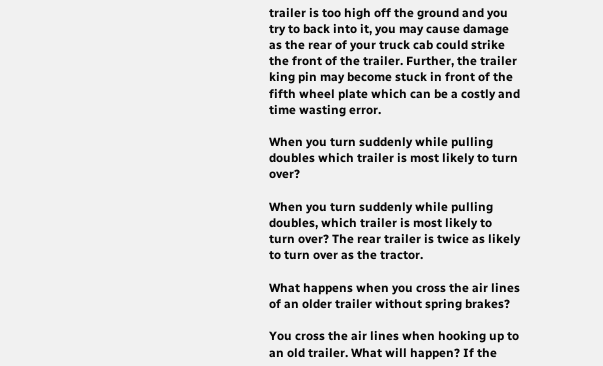trailer is too high off the ground and you try to back into it, you may cause damage as the rear of your truck cab could strike the front of the trailer. Further, the trailer king pin may become stuck in front of the fifth wheel plate which can be a costly and time wasting error.

When you turn suddenly while pulling doubles which trailer is most likely to turn over?

When you turn suddenly while pulling doubles, which trailer is most likely to turn over? The rear trailer is twice as likely to turn over as the tractor.

What happens when you cross the air lines of an older trailer without spring brakes?

You cross the air lines when hooking up to an old trailer. What will happen? If the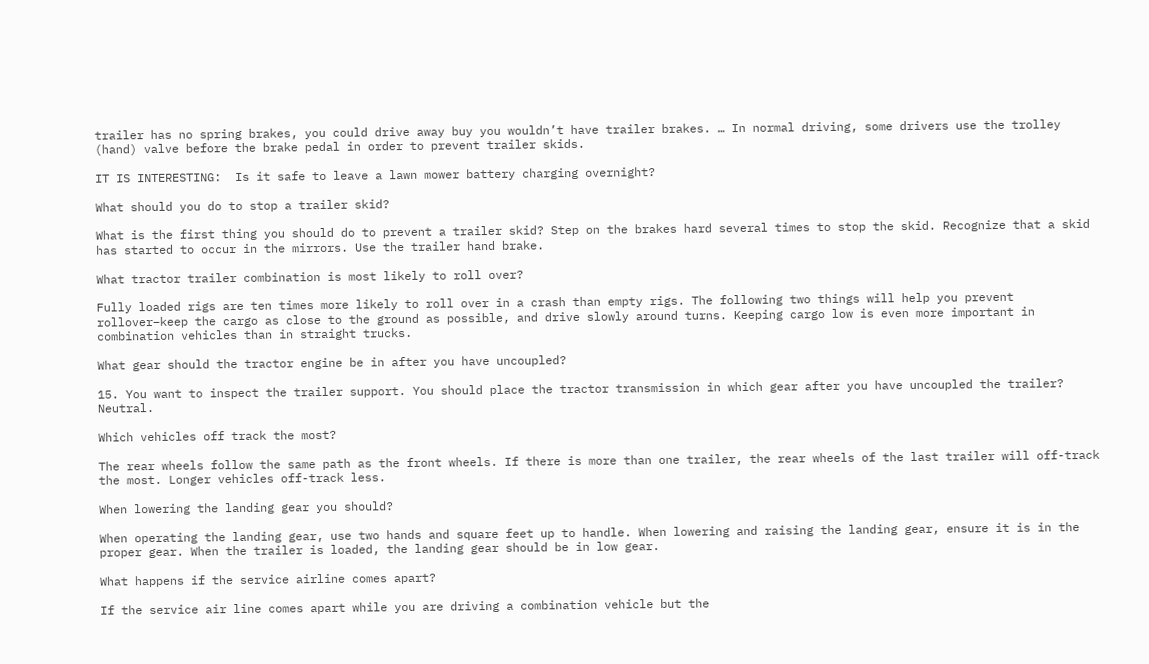trailer has no spring brakes, you could drive away buy you wouldn’t have trailer brakes. … In normal driving, some drivers use the trolley (hand) valve before the brake pedal in order to prevent trailer skids.

IT IS INTERESTING:  Is it safe to leave a lawn mower battery charging overnight?

What should you do to stop a trailer skid?

What is the first thing you should do to prevent a trailer skid? Step on the brakes hard several times to stop the skid. Recognize that a skid has started to occur in the mirrors. Use the trailer hand brake.

What tractor trailer combination is most likely to roll over?

Fully loaded rigs are ten times more likely to roll over in a crash than empty rigs. The following two things will help you prevent rollover–keep the cargo as close to the ground as possible, and drive slowly around turns. Keeping cargo low is even more important in combination vehicles than in straight trucks.

What gear should the tractor engine be in after you have uncoupled?

15. You want to inspect the trailer support. You should place the tractor transmission in which gear after you have uncoupled the trailer? Neutral.

Which vehicles off track the most?

The rear wheels follow the same path as the front wheels. If there is more than one trailer, the rear wheels of the last trailer will off-track the most. Longer vehicles off-track less.

When lowering the landing gear you should?

When operating the landing gear, use two hands and square feet up to handle. When lowering and raising the landing gear, ensure it is in the proper gear. When the trailer is loaded, the landing gear should be in low gear.

What happens if the service airline comes apart?

If the service air line comes apart while you are driving a combination vehicle but the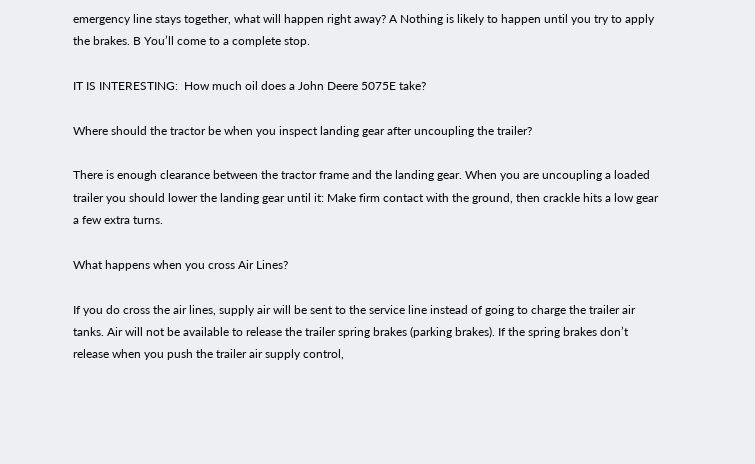emergency line stays together, what will happen right away? A Nothing is likely to happen until you try to apply the brakes. B You’ll come to a complete stop.

IT IS INTERESTING:  How much oil does a John Deere 5075E take?

Where should the tractor be when you inspect landing gear after uncoupling the trailer?

There is enough clearance between the tractor frame and the landing gear. When you are uncoupling a loaded trailer you should lower the landing gear until it: Make firm contact with the ground, then crackle hits a low gear a few extra turns.

What happens when you cross Air Lines?

If you do cross the air lines, supply air will be sent to the service line instead of going to charge the trailer air tanks. Air will not be available to release the trailer spring brakes (parking brakes). If the spring brakes don’t release when you push the trailer air supply control,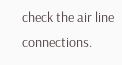check the air line connections.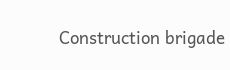Construction brigade